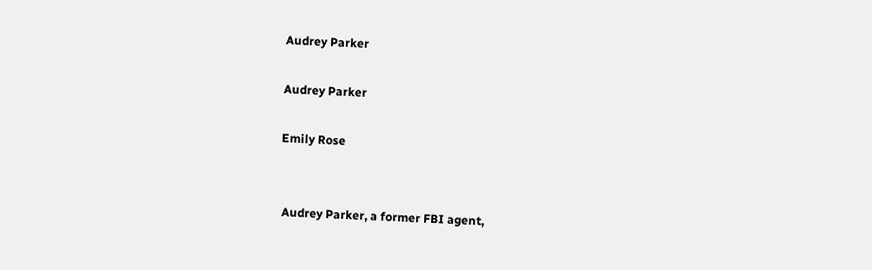Audrey Parker

Audrey Parker

Emily Rose


 Audrey Parker, a former FBI agent,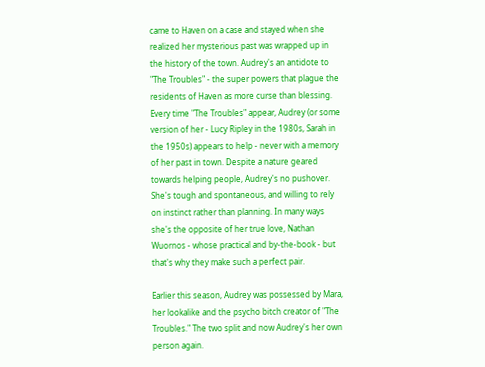came to Haven on a case and stayed when she realized her mysterious past was wrapped up in the history of the town. Audrey's an antidote to "The Troubles" - the super powers that plague the residents of Haven as more curse than blessing. Every time "The Troubles" appear, Audrey (or some version of her - Lucy Ripley in the 1980s, Sarah in the 1950s) appears to help - never with a memory of her past in town. Despite a nature geared towards helping people, Audrey's no pushover. She's tough and spontaneous, and willing to rely on instinct rather than planning. In many ways she's the opposite of her true love, Nathan Wuornos - whose practical and by-the-book - but that's why they make such a perfect pair.

Earlier this season, Audrey was possessed by Mara, her lookalike and the psycho bitch creator of "The Troubles." The two split and now Audrey's her own person again.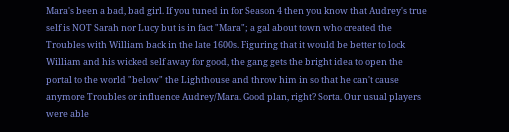Mara's been a bad, bad girl. If you tuned in for Season 4 then you know that Audrey's true self is NOT Sarah nor Lucy but is in fact "Mara"; a gal about town who created the Troubles with William back in the late 1600s. Figuring that it would be better to lock William and his wicked self away for good, the gang gets the bright idea to open the portal to the world "below" the Lighthouse and throw him in so that he can't cause anymore Troubles or influence Audrey/Mara. Good plan, right? Sorta. Our usual players were able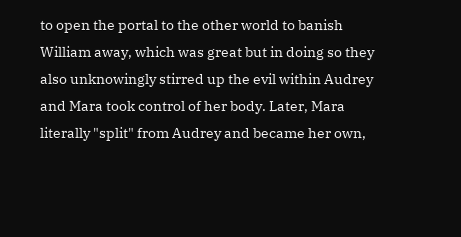to open the portal to the other world to banish William away, which was great but in doing so they also unknowingly stirred up the evil within Audrey and Mara took control of her body. Later, Mara literally "split" from Audrey and became her own,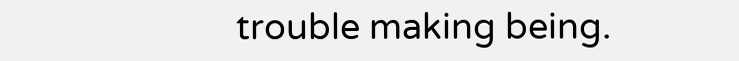trouble making being.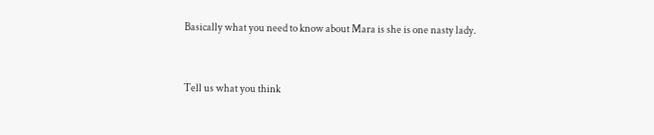Basically what you need to know about Mara is she is one nasty lady.


Tell us what you think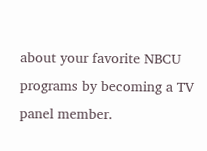about your favorite NBCU programs by becoming a TV panel member.